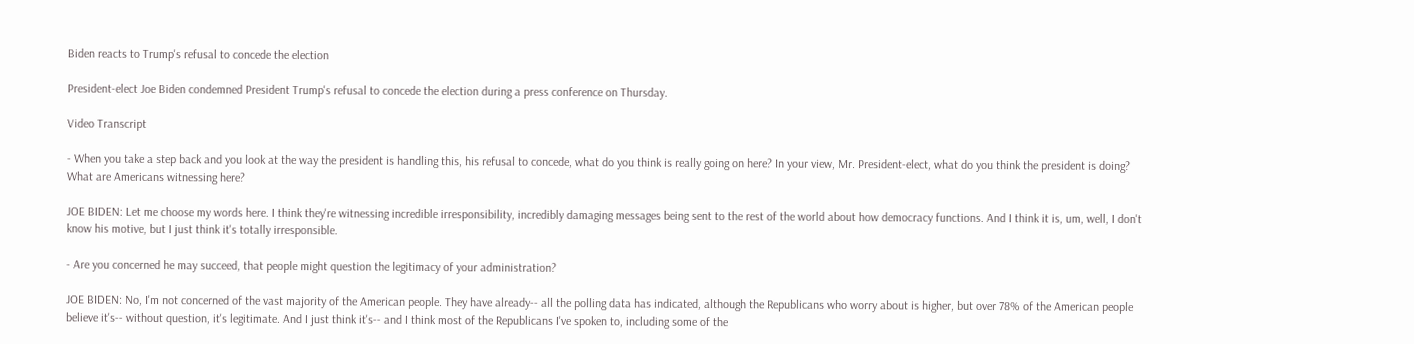Biden reacts to Trump's refusal to concede the election

President-elect Joe Biden condemned President Trump's refusal to concede the election during a press conference on Thursday.

Video Transcript

- When you take a step back and you look at the way the president is handling this, his refusal to concede, what do you think is really going on here? In your view, Mr. President-elect, what do you think the president is doing? What are Americans witnessing here?

JOE BIDEN: Let me choose my words here. I think they're witnessing incredible irresponsibility, incredibly damaging messages being sent to the rest of the world about how democracy functions. And I think it is, um, well, I don't know his motive, but I just think it's totally irresponsible.

- Are you concerned he may succeed, that people might question the legitimacy of your administration?

JOE BIDEN: No, I'm not concerned of the vast majority of the American people. They have already-- all the polling data has indicated, although the Republicans who worry about is higher, but over 78% of the American people believe it's-- without question, it's legitimate. And I just think it's-- and I think most of the Republicans I've spoken to, including some of the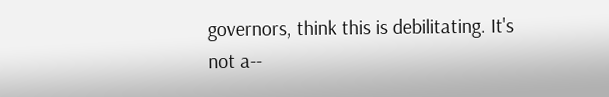governors, think this is debilitating. It's not a--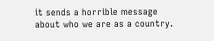it sends a horrible message about who we are as a country.